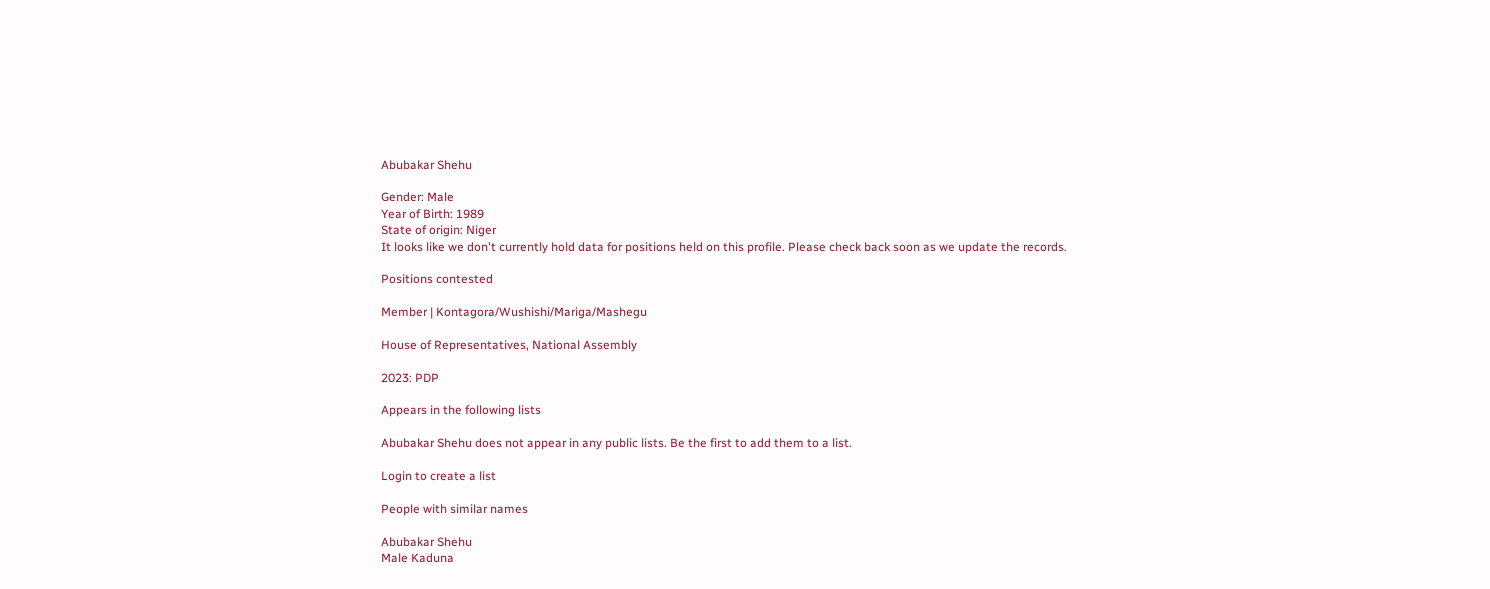Abubakar Shehu

Gender: Male
Year of Birth: 1989
State of origin: Niger
It looks like we don't currently hold data for positions held on this profile. Please check back soon as we update the records.

Positions contested

Member | Kontagora/Wushishi/Mariga/Mashegu

House of Representatives, National Assembly

2023: PDP

Appears in the following lists

Abubakar Shehu does not appear in any public lists. Be the first to add them to a list.

Login to create a list

People with similar names

Abubakar Shehu
Male Kaduna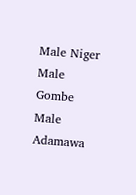Male Niger
Male Gombe
Male Adamawa